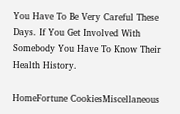You Have To Be Very Careful These Days. If You Get Involved With Somebody You Have To Know Their Health History.

HomeFortune CookiesMiscellaneous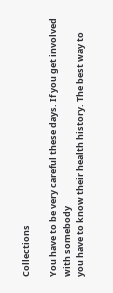Collections

You have to be very careful these days. If you get involved with somebody
you have to know their health history. The best way to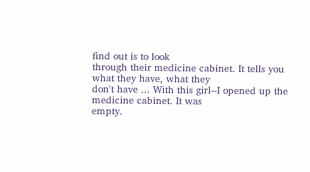find out is to look
through their medicine cabinet. It tells you what they have, what they
don't have ... With this girl--I opened up the medicine cabinet. It was
empty.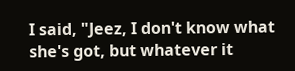I said, "Jeez, I don't know what she's got, but whatever it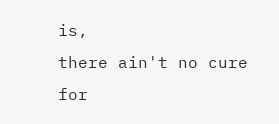is,
there ain't no cure for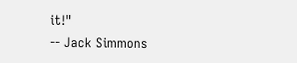it!"
-- Jack Simmons